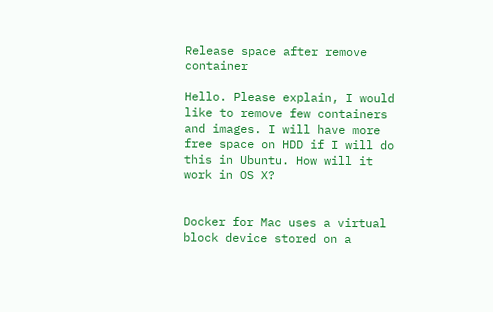Release space after remove container

Hello. Please explain, I would like to remove few containers and images. I will have more free space on HDD if I will do this in Ubuntu. How will it work in OS X?


Docker for Mac uses a virtual block device stored on a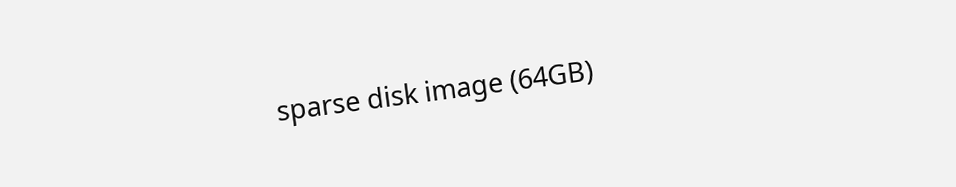sparse disk image (64GB)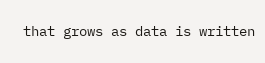that grows as data is written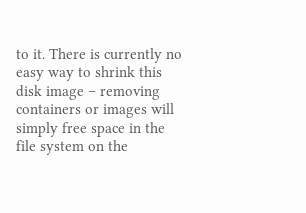to it. There is currently no easy way to shrink this disk image – removing containers or images will simply free space in the file system on the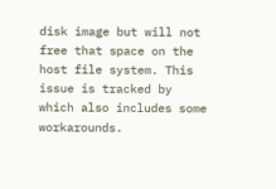disk image but will not free that space on the host file system. This issue is tracked by which also includes some workarounds.